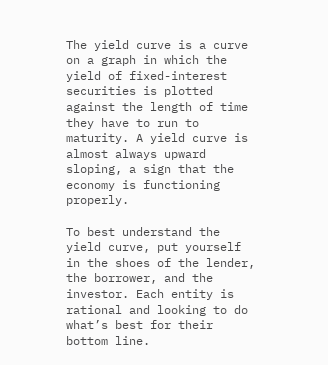The yield curve is a curve on a graph in which the yield of fixed-interest securities is plotted against the length of time they have to run to maturity. A yield curve is almost always upward sloping, a sign that the economy is functioning properly.

To best understand the yield curve, put yourself in the shoes of the lender, the borrower, and the investor. Each entity is rational and looking to do what’s best for their bottom line.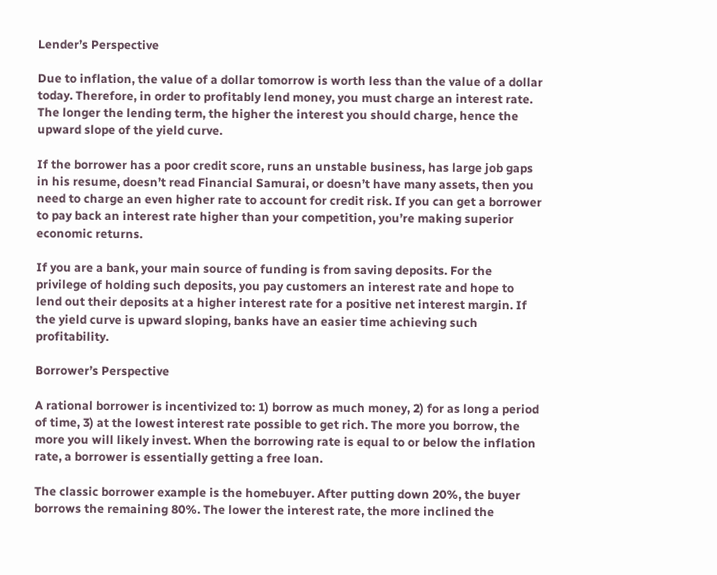Lender’s Perspective

Due to inflation, the value of a dollar tomorrow is worth less than the value of a dollar today. Therefore, in order to profitably lend money, you must charge an interest rate. The longer the lending term, the higher the interest you should charge, hence the upward slope of the yield curve.

If the borrower has a poor credit score, runs an unstable business, has large job gaps in his resume, doesn’t read Financial Samurai, or doesn’t have many assets, then you need to charge an even higher rate to account for credit risk. If you can get a borrower to pay back an interest rate higher than your competition, you’re making superior economic returns.

If you are a bank, your main source of funding is from saving deposits. For the privilege of holding such deposits, you pay customers an interest rate and hope to lend out their deposits at a higher interest rate for a positive net interest margin. If the yield curve is upward sloping, banks have an easier time achieving such profitability.

Borrower’s Perspective

A rational borrower is incentivized to: 1) borrow as much money, 2) for as long a period of time, 3) at the lowest interest rate possible to get rich. The more you borrow, the more you will likely invest. When the borrowing rate is equal to or below the inflation rate, a borrower is essentially getting a free loan.

The classic borrower example is the homebuyer. After putting down 20%, the buyer borrows the remaining 80%. The lower the interest rate, the more inclined the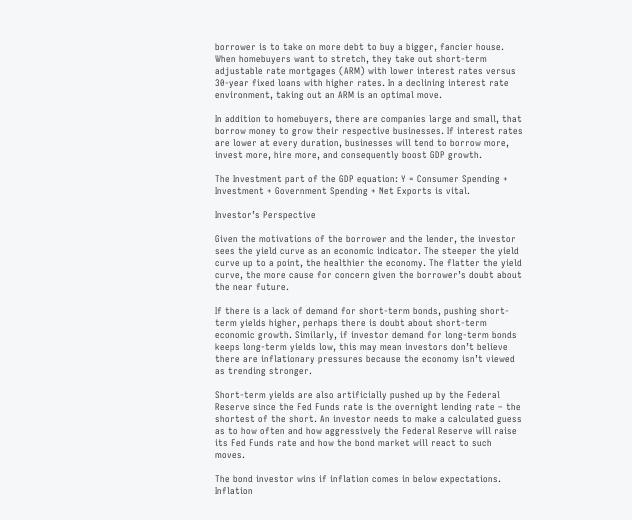borrower is to take on more debt to buy a bigger, fancier house. When homebuyers want to stretch, they take out short-term adjustable rate mortgages (ARM) with lower interest rates versus 30-year fixed loans with higher rates. In a declining interest rate environment, taking out an ARM is an optimal move.

In addition to homebuyers, there are companies large and small, that borrow money to grow their respective businesses. If interest rates are lower at every duration, businesses will tend to borrow more, invest more, hire more, and consequently boost GDP growth.

The Investment part of the GDP equation: Y = Consumer Spending + Investment + Government Spending + Net Exports is vital.

Investor’s Perspective

Given the motivations of the borrower and the lender, the investor sees the yield curve as an economic indicator. The steeper the yield curve up to a point, the healthier the economy. The flatter the yield curve, the more cause for concern given the borrower’s doubt about the near future.

If there is a lack of demand for short-term bonds, pushing short-term yields higher, perhaps there is doubt about short-term economic growth. Similarly, if investor demand for long-term bonds keeps long-term yields low, this may mean investors don’t believe there are inflationary pressures because the economy isn’t viewed as trending stronger.

Short-term yields are also artificially pushed up by the Federal Reserve since the Fed Funds rate is the overnight lending rate – the shortest of the short. An investor needs to make a calculated guess as to how often and how aggressively the Federal Reserve will raise its Fed Funds rate and how the bond market will react to such moves.

The bond investor wins if inflation comes in below expectations. Inflation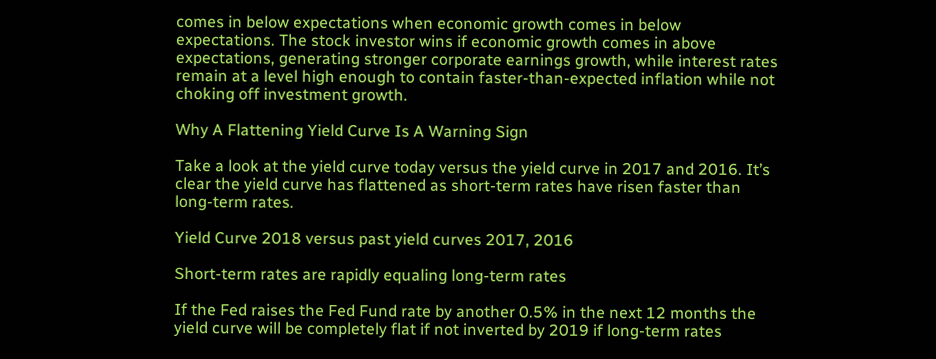comes in below expectations when economic growth comes in below expectations. The stock investor wins if economic growth comes in above expectations, generating stronger corporate earnings growth, while interest rates remain at a level high enough to contain faster-than-expected inflation while not choking off investment growth.

Why A Flattening Yield Curve Is A Warning Sign

Take a look at the yield curve today versus the yield curve in 2017 and 2016. It’s clear the yield curve has flattened as short-term rates have risen faster than long-term rates.

Yield Curve 2018 versus past yield curves 2017, 2016

Short-term rates are rapidly equaling long-term rates

If the Fed raises the Fed Fund rate by another 0.5% in the next 12 months the yield curve will be completely flat if not inverted by 2019 if long-term rates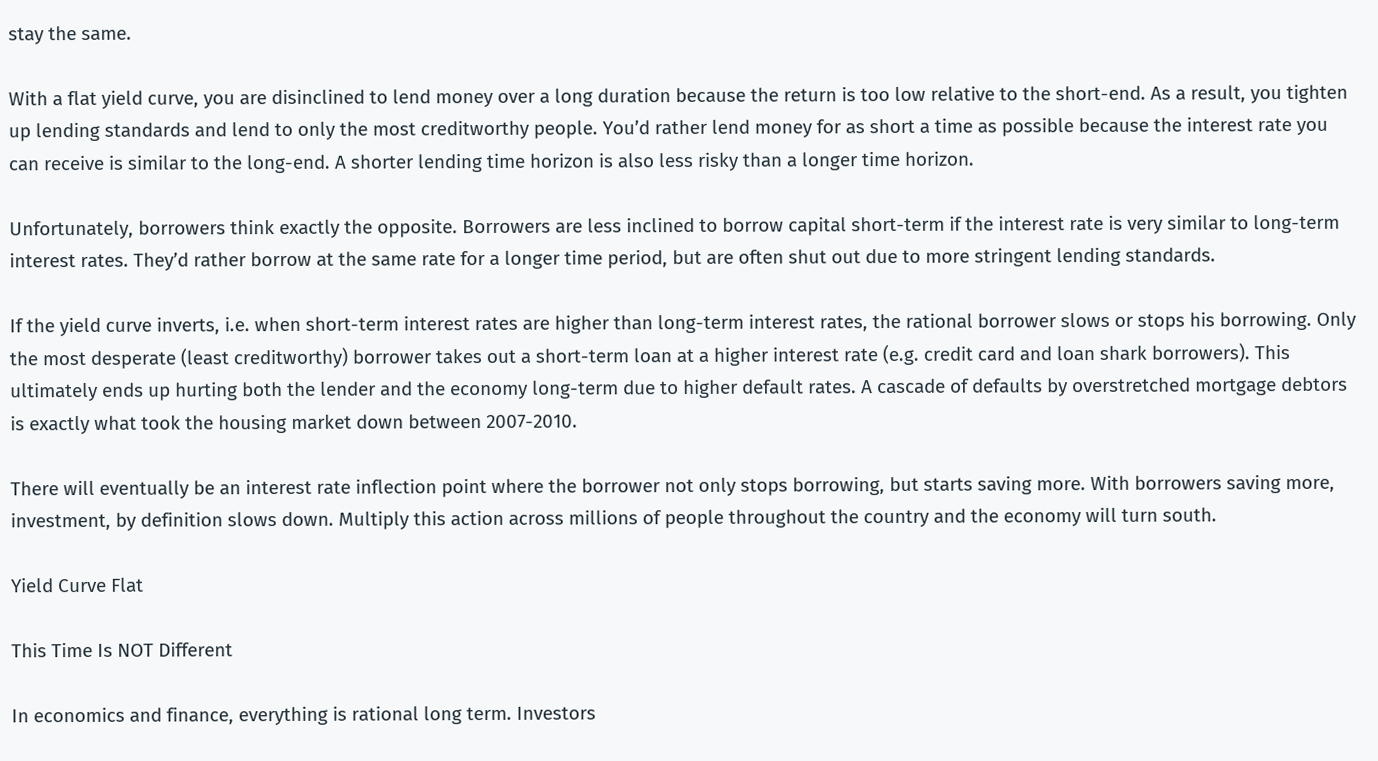stay the same.

With a flat yield curve, you are disinclined to lend money over a long duration because the return is too low relative to the short-end. As a result, you tighten up lending standards and lend to only the most creditworthy people. You’d rather lend money for as short a time as possible because the interest rate you can receive is similar to the long-end. A shorter lending time horizon is also less risky than a longer time horizon.

Unfortunately, borrowers think exactly the opposite. Borrowers are less inclined to borrow capital short-term if the interest rate is very similar to long-term interest rates. They’d rather borrow at the same rate for a longer time period, but are often shut out due to more stringent lending standards.

If the yield curve inverts, i.e. when short-term interest rates are higher than long-term interest rates, the rational borrower slows or stops his borrowing. Only the most desperate (least creditworthy) borrower takes out a short-term loan at a higher interest rate (e.g. credit card and loan shark borrowers). This ultimately ends up hurting both the lender and the economy long-term due to higher default rates. A cascade of defaults by overstretched mortgage debtors is exactly what took the housing market down between 2007-2010.

There will eventually be an interest rate inflection point where the borrower not only stops borrowing, but starts saving more. With borrowers saving more, investment, by definition slows down. Multiply this action across millions of people throughout the country and the economy will turn south.

Yield Curve Flat

This Time Is NOT Different

In economics and finance, everything is rational long term. Investors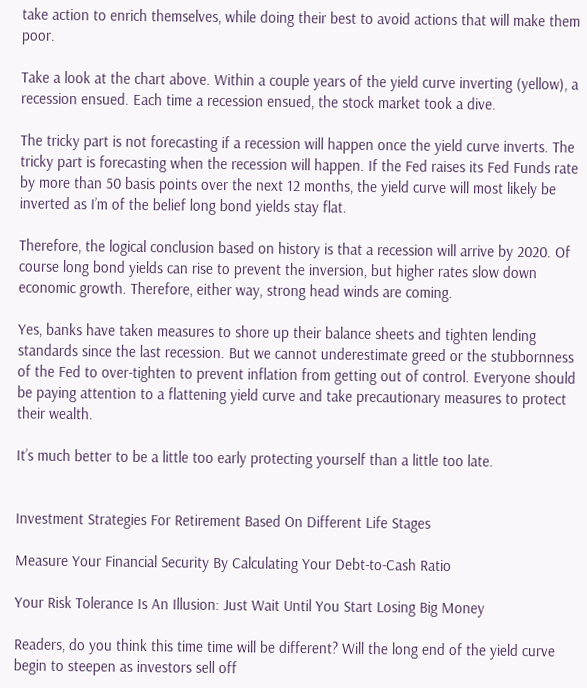take action to enrich themselves, while doing their best to avoid actions that will make them poor.

Take a look at the chart above. Within a couple years of the yield curve inverting (yellow), a recession ensued. Each time a recession ensued, the stock market took a dive.

The tricky part is not forecasting if a recession will happen once the yield curve inverts. The tricky part is forecasting when the recession will happen. If the Fed raises its Fed Funds rate by more than 50 basis points over the next 12 months, the yield curve will most likely be inverted as I’m of the belief long bond yields stay flat.

Therefore, the logical conclusion based on history is that a recession will arrive by 2020. Of course long bond yields can rise to prevent the inversion, but higher rates slow down economic growth. Therefore, either way, strong head winds are coming.

Yes, banks have taken measures to shore up their balance sheets and tighten lending standards since the last recession. But we cannot underestimate greed or the stubbornness of the Fed to over-tighten to prevent inflation from getting out of control. Everyone should be paying attention to a flattening yield curve and take precautionary measures to protect their wealth.

It’s much better to be a little too early protecting yourself than a little too late.


Investment Strategies For Retirement Based On Different Life Stages

Measure Your Financial Security By Calculating Your Debt-to-Cash Ratio

Your Risk Tolerance Is An Illusion: Just Wait Until You Start Losing Big Money

Readers, do you think this time time will be different? Will the long end of the yield curve begin to steepen as investors sell off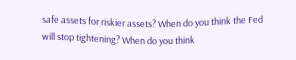safe assets for riskier assets? When do you think the Fed will stop tightening? When do you think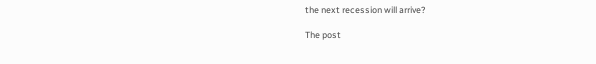the next recession will arrive?

The post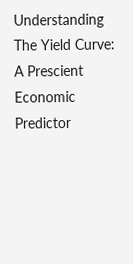Understanding The Yield Curve: A Prescient Economic Predictor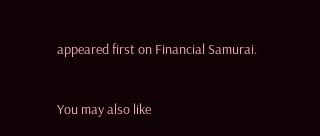appeared first on Financial Samurai.


You may also like